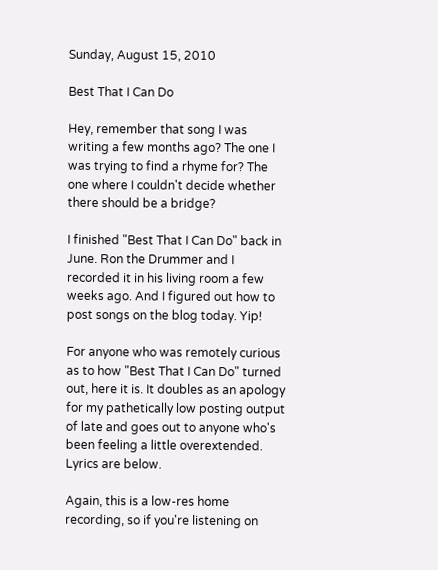Sunday, August 15, 2010

Best That I Can Do

Hey, remember that song I was writing a few months ago? The one I was trying to find a rhyme for? The one where I couldn't decide whether there should be a bridge?

I finished "Best That I Can Do" back in June. Ron the Drummer and I recorded it in his living room a few weeks ago. And I figured out how to post songs on the blog today. Yip!

For anyone who was remotely curious as to how "Best That I Can Do" turned out, here it is. It doubles as an apology for my pathetically low posting output of late and goes out to anyone who's been feeling a little overextended. Lyrics are below.

Again, this is a low-res home recording, so if you're listening on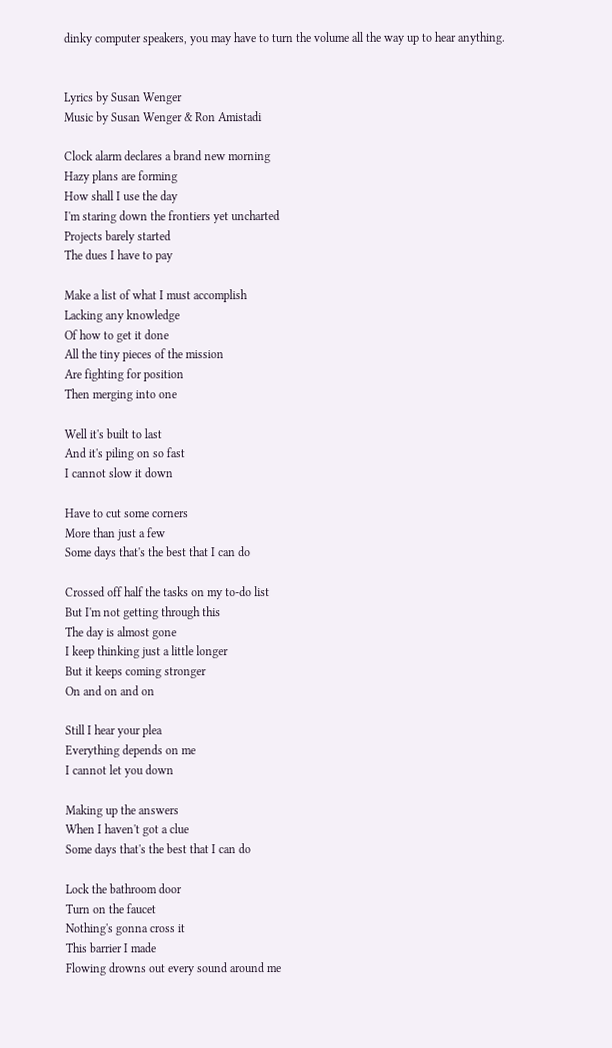dinky computer speakers, you may have to turn the volume all the way up to hear anything.


Lyrics by Susan Wenger
Music by Susan Wenger & Ron Amistadi

Clock alarm declares a brand new morning
Hazy plans are forming
How shall I use the day
I'm staring down the frontiers yet uncharted
Projects barely started
The dues I have to pay

Make a list of what I must accomplish
Lacking any knowledge
Of how to get it done
All the tiny pieces of the mission
Are fighting for position
Then merging into one

Well it's built to last
And it's piling on so fast
I cannot slow it down

Have to cut some corners
More than just a few
Some days that's the best that I can do

Crossed off half the tasks on my to-do list
But I'm not getting through this
The day is almost gone
I keep thinking just a little longer
But it keeps coming stronger
On and on and on

Still I hear your plea
Everything depends on me
I cannot let you down

Making up the answers
When I haven't got a clue
Some days that's the best that I can do

Lock the bathroom door
Turn on the faucet
Nothing's gonna cross it
This barrier I made
Flowing drowns out every sound around me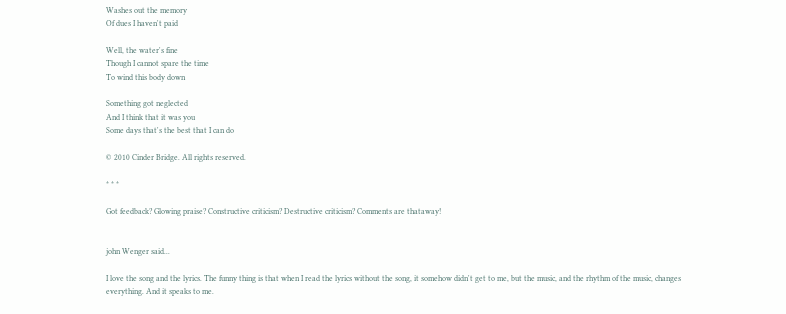Washes out the memory
Of dues I haven't paid

Well, the water's fine
Though I cannot spare the time
To wind this body down

Something got neglected
And I think that it was you
Some days that's the best that I can do

© 2010 Cinder Bridge. All rights reserved.

* * *

Got feedback? Glowing praise? Constructive criticism? Destructive criticism? Comments are thataway!


john Wenger said...

I love the song and the lyrics. The funny thing is that when I read the lyrics without the song, it somehow didn't get to me, but the music, and the rhythm of the music, changes everything. And it speaks to me.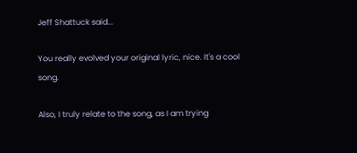Jeff Shattuck said...

You really evolved your original lyric, nice. It's a cool song.

Also, I truly relate to the song, as I am trying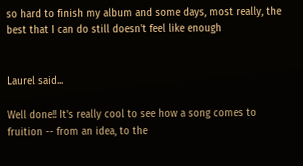so hard to finish my album and some days, most really, the best that I can do still doesn't feel like enough


Laurel said...

Well done!! It's really cool to see how a song comes to fruition -- from an idea, to the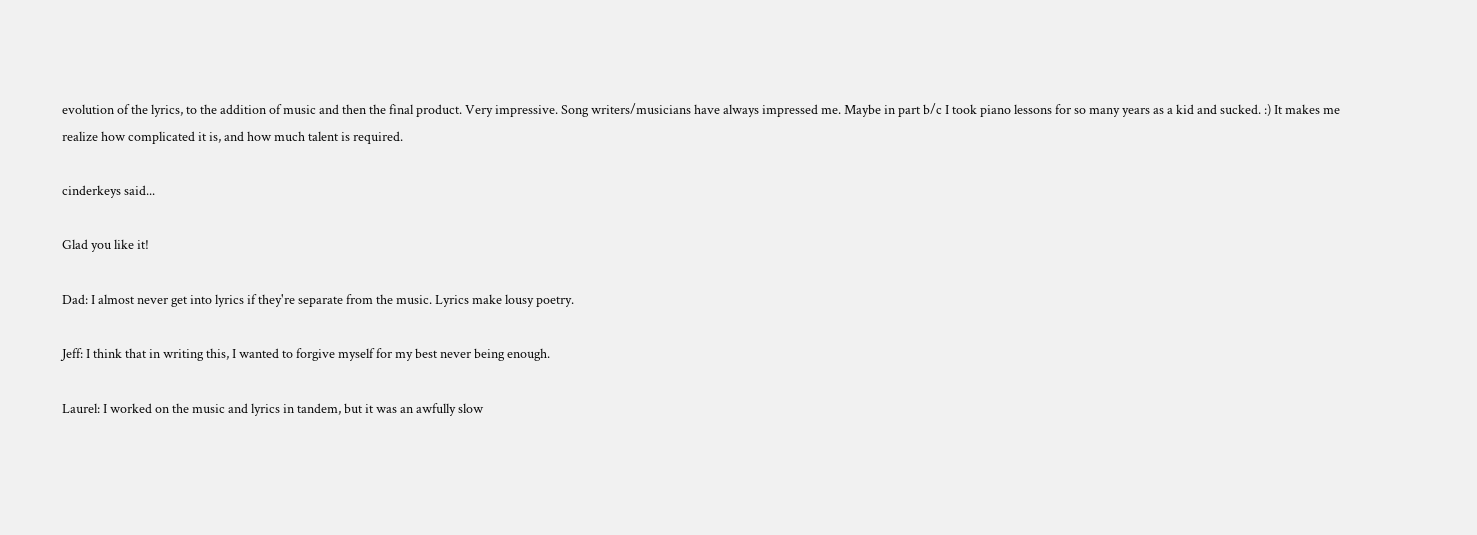evolution of the lyrics, to the addition of music and then the final product. Very impressive. Song writers/musicians have always impressed me. Maybe in part b/c I took piano lessons for so many years as a kid and sucked. :) It makes me realize how complicated it is, and how much talent is required.

cinderkeys said...

Glad you like it!

Dad: I almost never get into lyrics if they're separate from the music. Lyrics make lousy poetry.

Jeff: I think that in writing this, I wanted to forgive myself for my best never being enough.

Laurel: I worked on the music and lyrics in tandem, but it was an awfully slow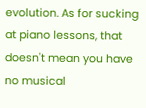evolution. As for sucking at piano lessons, that doesn't mean you have no musical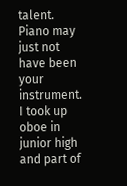talent. Piano may just not have been your instrument. I took up oboe in junior high and part of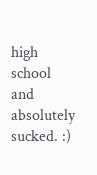high school and absolutely sucked. :)